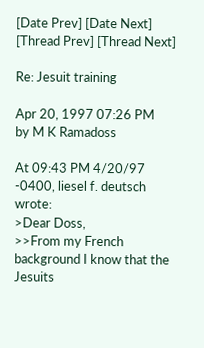[Date Prev] [Date Next] [Thread Prev] [Thread Next]

Re: Jesuit training

Apr 20, 1997 07:26 PM
by M K Ramadoss

At 09:43 PM 4/20/97 -0400, liesel f. deutsch wrote:
>Dear Doss,
>>From my French background I know that the Jesuits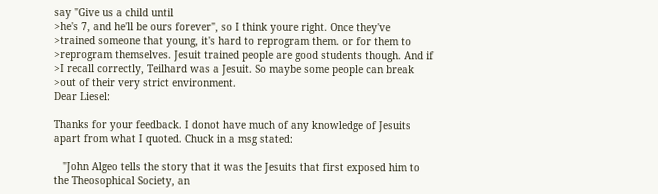say "Give us a child until
>he's 7, and he'll be ours forever", so I think youre right. Once they've
>trained someone that young, it's hard to reprogram them. or for them to
>reprogram themselves. Jesuit trained people are good students though. And if
>I recall correctly, Teilhard was a Jesuit. So maybe some people can break
>out of their very strict environment.
Dear Liesel:

Thanks for your feedback. I donot have much of any knowledge of Jesuits
apart from what I quoted. Chuck in a msg stated:

   "John Algeo tells the story that it was the Jesuits that first exposed him to
the Theosophical Society, an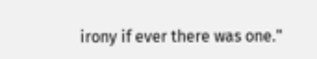irony if ever there was one."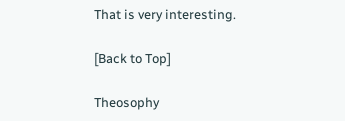That is very interesting.

[Back to Top]

Theosophy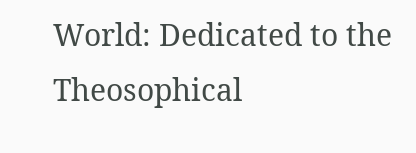World: Dedicated to the Theosophical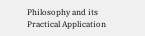Philosophy and its Practical Application